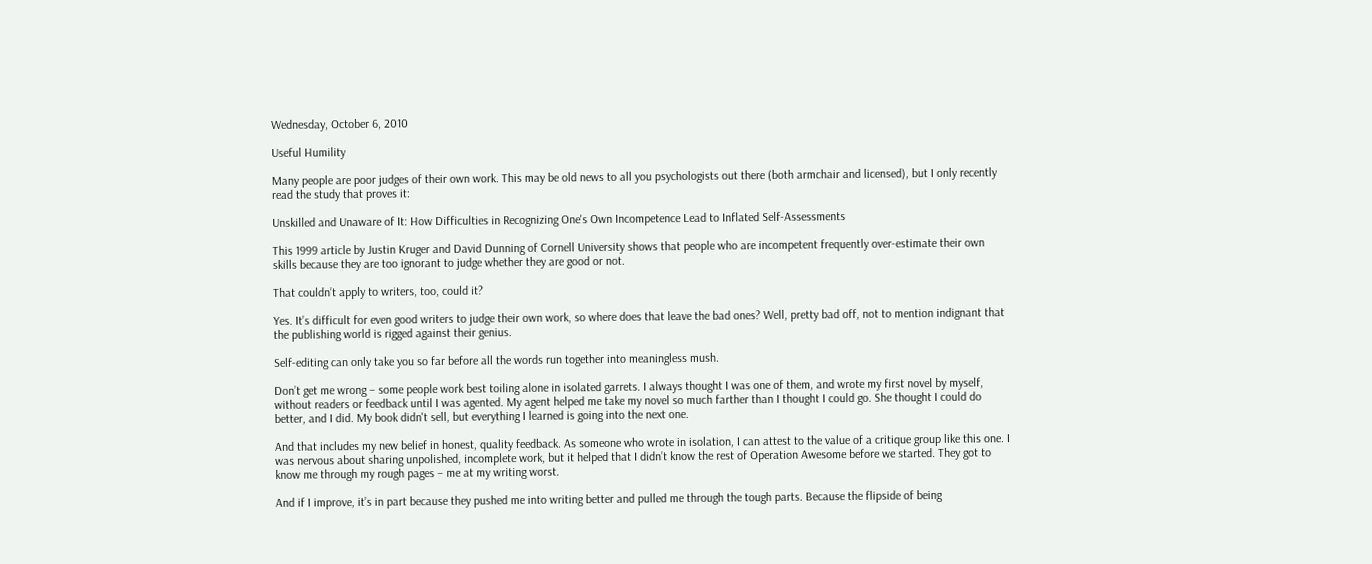Wednesday, October 6, 2010

Useful Humility

Many people are poor judges of their own work. This may be old news to all you psychologists out there (both armchair and licensed), but I only recently read the study that proves it:

Unskilled and Unaware of It: How Difficulties in Recognizing One's Own Incompetence Lead to Inflated Self-Assessments

This 1999 article by Justin Kruger and David Dunning of Cornell University shows that people who are incompetent frequently over-estimate their own skills because they are too ignorant to judge whether they are good or not.

That couldn’t apply to writers, too, could it?

Yes. It’s difficult for even good writers to judge their own work, so where does that leave the bad ones? Well, pretty bad off, not to mention indignant that the publishing world is rigged against their genius.

Self-editing can only take you so far before all the words run together into meaningless mush.

Don’t get me wrong – some people work best toiling alone in isolated garrets. I always thought I was one of them, and wrote my first novel by myself, without readers or feedback until I was agented. My agent helped me take my novel so much farther than I thought I could go. She thought I could do better, and I did. My book didn't sell, but everything I learned is going into the next one.

And that includes my new belief in honest, quality feedback. As someone who wrote in isolation, I can attest to the value of a critique group like this one. I was nervous about sharing unpolished, incomplete work, but it helped that I didn’t know the rest of Operation Awesome before we started. They got to know me through my rough pages – me at my writing worst.

And if I improve, it’s in part because they pushed me into writing better and pulled me through the tough parts. Because the flipside of being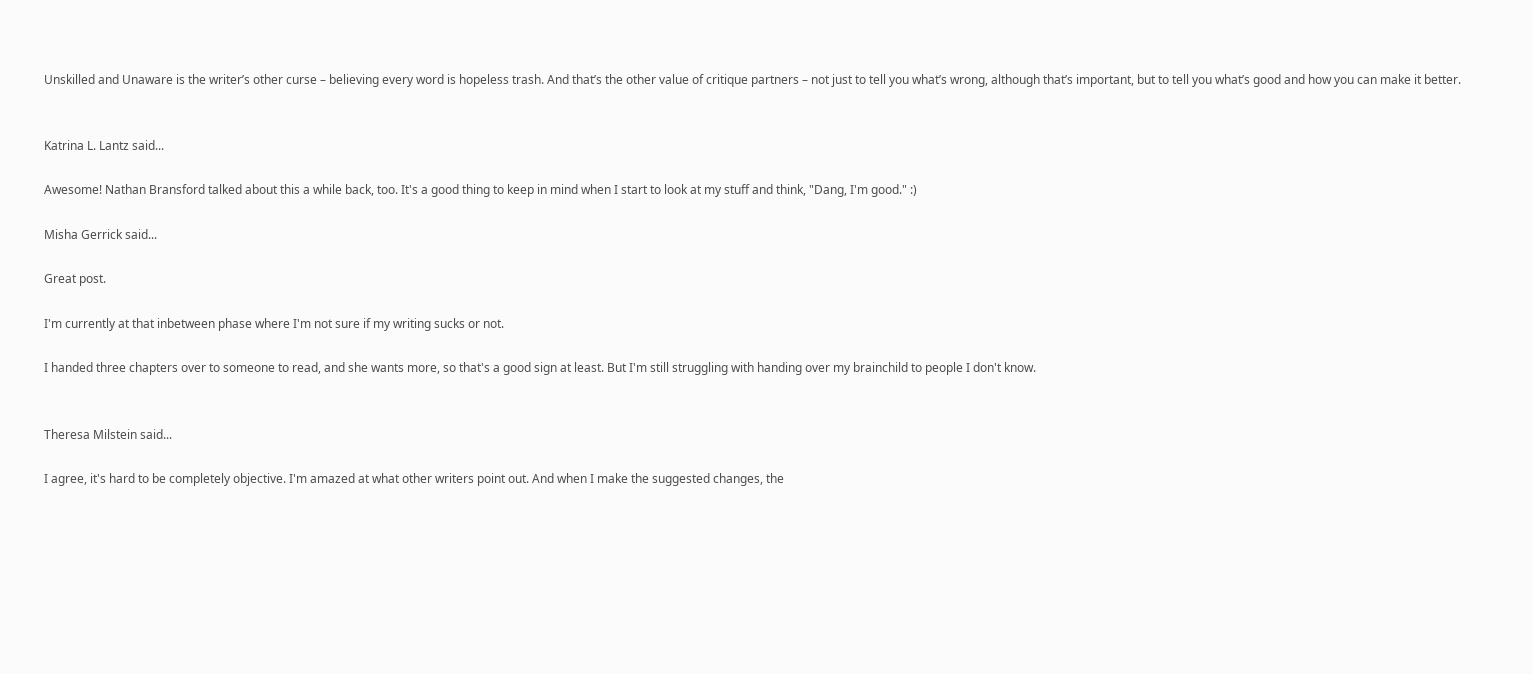Unskilled and Unaware is the writer’s other curse – believing every word is hopeless trash. And that’s the other value of critique partners – not just to tell you what’s wrong, although that’s important, but to tell you what’s good and how you can make it better.


Katrina L. Lantz said...

Awesome! Nathan Bransford talked about this a while back, too. It's a good thing to keep in mind when I start to look at my stuff and think, "Dang, I'm good." :)

Misha Gerrick said...

Great post.

I'm currently at that inbetween phase where I'm not sure if my writing sucks or not.

I handed three chapters over to someone to read, and she wants more, so that's a good sign at least. But I'm still struggling with handing over my brainchild to people I don't know.


Theresa Milstein said...

I agree, it's hard to be completely objective. I'm amazed at what other writers point out. And when I make the suggested changes, the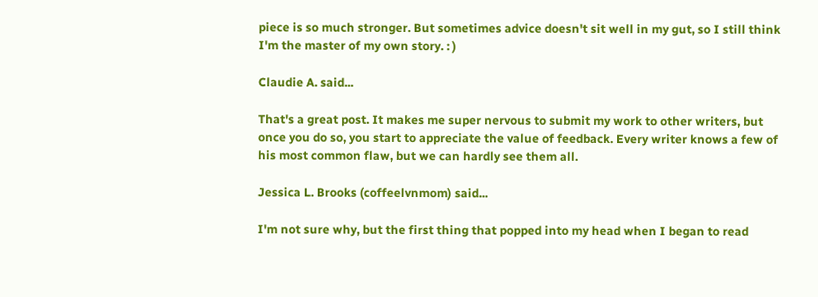piece is so much stronger. But sometimes advice doesn't sit well in my gut, so I still think I'm the master of my own story. : )

Claudie A. said...

That's a great post. It makes me super nervous to submit my work to other writers, but once you do so, you start to appreciate the value of feedback. Every writer knows a few of his most common flaw, but we can hardly see them all.

Jessica L. Brooks (coffeelvnmom) said...

I'm not sure why, but the first thing that popped into my head when I began to read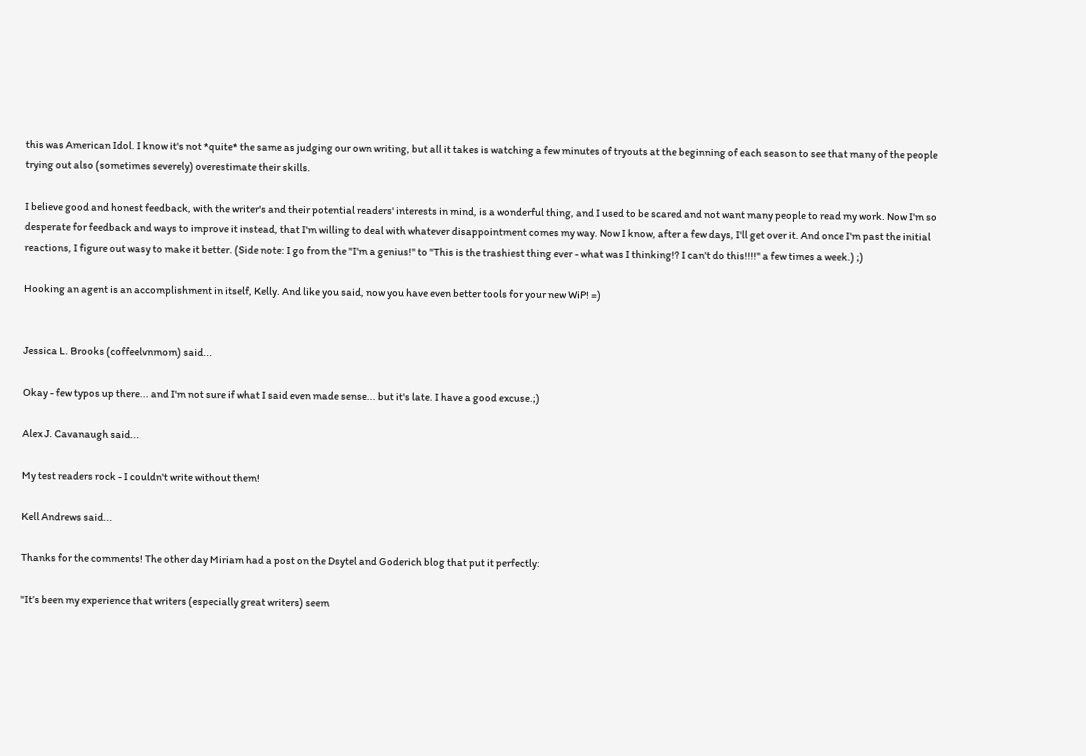this was American Idol. I know it's not *quite* the same as judging our own writing, but all it takes is watching a few minutes of tryouts at the beginning of each season to see that many of the people trying out also (sometimes severely) overestimate their skills.

I believe good and honest feedback, with the writer's and their potential readers' interests in mind, is a wonderful thing, and I used to be scared and not want many people to read my work. Now I'm so desperate for feedback and ways to improve it instead, that I'm willing to deal with whatever disappointment comes my way. Now I know, after a few days, I'll get over it. And once I'm past the initial reactions, I figure out wasy to make it better. (Side note: I go from the "I'm a genius!" to "This is the trashiest thing ever - what was I thinking!? I can't do this!!!!" a few times a week.) ;)

Hooking an agent is an accomplishment in itself, Kelly. And like you said, now you have even better tools for your new WiP! =)


Jessica L. Brooks (coffeelvnmom) said...

Okay - few typos up there... and I'm not sure if what I said even made sense... but it's late. I have a good excuse.;)

Alex J. Cavanaugh said...

My test readers rock - I couldn't write without them!

Kell Andrews said...

Thanks for the comments! The other day Miriam had a post on the Dsytel and Goderich blog that put it perfectly:

"It’s been my experience that writers (especially great writers) seem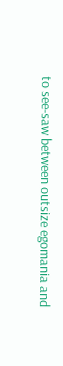to see-saw between outsize egomania and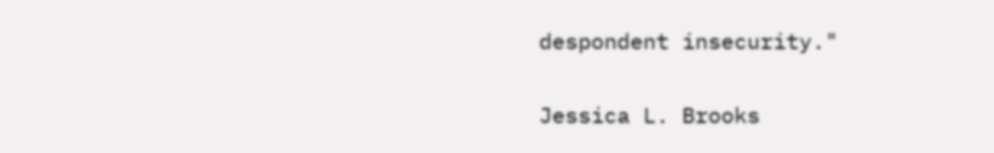despondent insecurity."

Jessica L. Brooks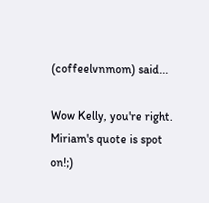(coffeelvnmom) said...

Wow Kelly, you're right. Miriam's quote is spot on!;)